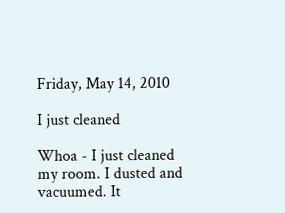Friday, May 14, 2010

I just cleaned

Whoa - I just cleaned my room. I dusted and vacuumed. It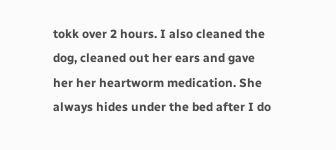tokk over 2 hours. I also cleaned the dog, cleaned out her ears and gave her her heartworm medication. She always hides under the bed after I do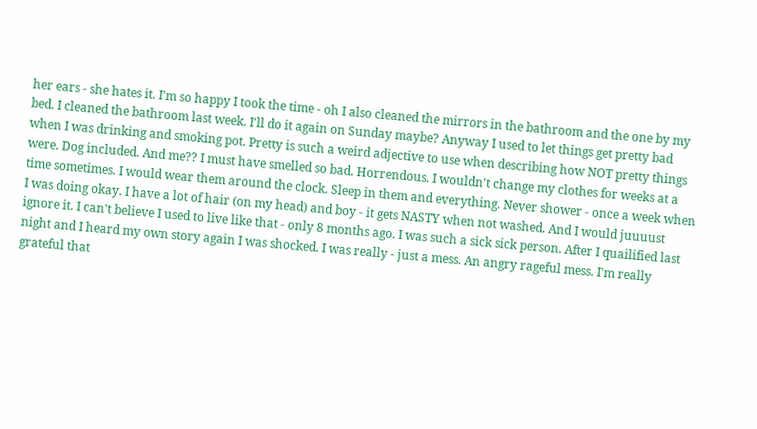her ears - she hates it. I'm so happy I took the time - oh I also cleaned the mirrors in the bathroom and the one by my bed. I cleaned the bathroom last week. I'll do it again on Sunday maybe? Anyway I used to let things get pretty bad when I was drinking and smoking pot. Pretty is such a weird adjective to use when describing how NOT pretty things were. Dog included. And me?? I must have smelled so bad. Horrendous. I wouldn't change my clothes for weeks at a time sometimes. I would wear them around the clock. Sleep in them and everything. Never shower - once a week when I was doing okay. I have a lot of hair (on my head) and boy - it gets NASTY when not washed. And I would juuuust ignore it. I can't believe I used to live like that - only 8 months ago. I was such a sick sick person. After I quailified last night and I heard my own story again I was shocked. I was really - just a mess. An angry rageful mess. I'm really grateful that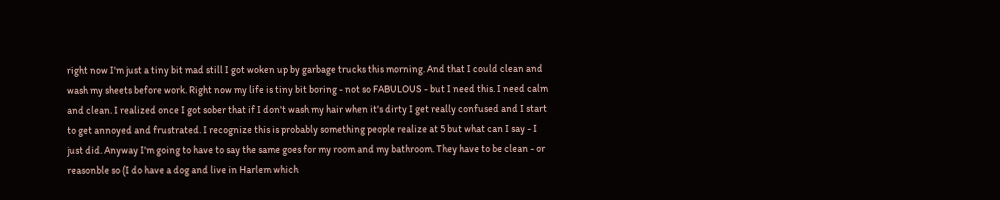right now I'm just a tiny bit mad still I got woken up by garbage trucks this morning. And that I could clean and wash my sheets before work. Right now my life is tiny bit boring - not so FABULOUS - but I need this. I need calm and clean. I realized once I got sober that if I don't wash my hair when it's dirty I get really confused and I start to get annoyed and frustrated. I recognize this is probably something people realize at 5 but what can I say - I just did. Anyway I'm going to have to say the same goes for my room and my bathroom. They have to be clean - or reasonble so (I do have a dog and live in Harlem which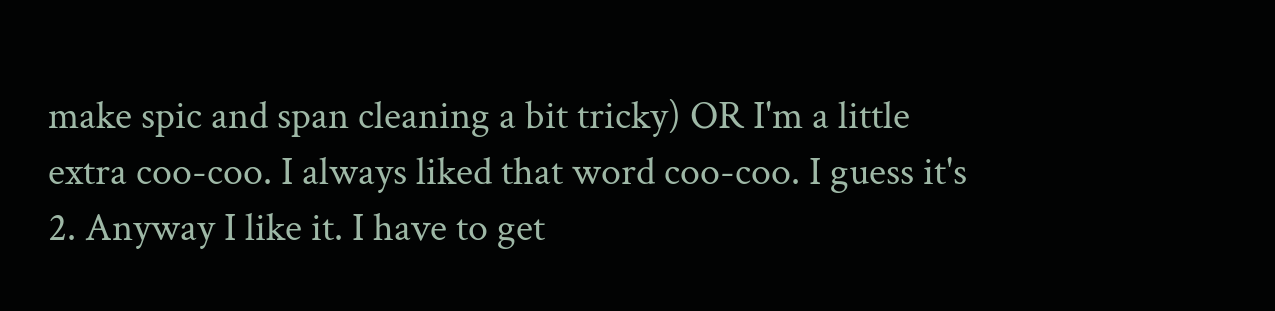make spic and span cleaning a bit tricky) OR I'm a little extra coo-coo. I always liked that word coo-coo. I guess it's 2. Anyway I like it. I have to get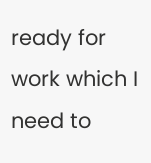ready for work which I need to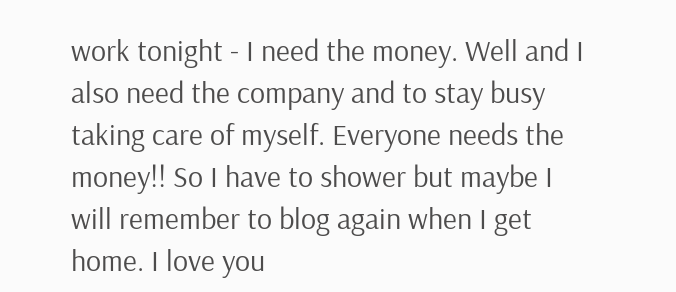work tonight - I need the money. Well and I also need the company and to stay busy taking care of myself. Everyone needs the money!! So I have to shower but maybe I will remember to blog again when I get home. I love you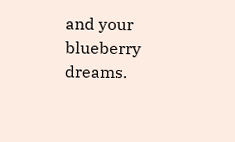and your blueberry dreams.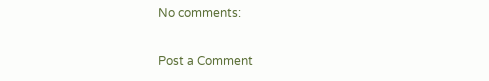No comments:

Post a Comment